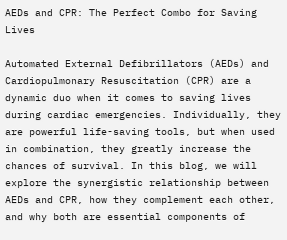AEDs and CPR: The Perfect Combo for Saving Lives

Automated External Defibrillators (AEDs) and Cardiopulmonary Resuscitation (CPR) are a dynamic duo when it comes to saving lives during cardiac emergencies. Individually, they are powerful life-saving tools, but when used in combination, they greatly increase the chances of survival. In this blog, we will explore the synergistic relationship between AEDs and CPR, how they complement each other, and why both are essential components of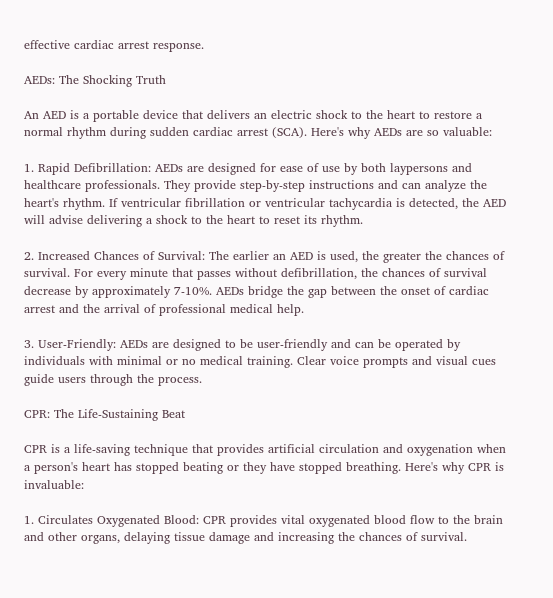effective cardiac arrest response.

AEDs: The Shocking Truth

An AED is a portable device that delivers an electric shock to the heart to restore a normal rhythm during sudden cardiac arrest (SCA). Here's why AEDs are so valuable:

1. Rapid Defibrillation: AEDs are designed for ease of use by both laypersons and healthcare professionals. They provide step-by-step instructions and can analyze the heart's rhythm. If ventricular fibrillation or ventricular tachycardia is detected, the AED will advise delivering a shock to the heart to reset its rhythm.

2. Increased Chances of Survival: The earlier an AED is used, the greater the chances of survival. For every minute that passes without defibrillation, the chances of survival decrease by approximately 7-10%. AEDs bridge the gap between the onset of cardiac arrest and the arrival of professional medical help.

3. User-Friendly: AEDs are designed to be user-friendly and can be operated by individuals with minimal or no medical training. Clear voice prompts and visual cues guide users through the process.

CPR: The Life-Sustaining Beat

CPR is a life-saving technique that provides artificial circulation and oxygenation when a person's heart has stopped beating or they have stopped breathing. Here's why CPR is invaluable:

1. Circulates Oxygenated Blood: CPR provides vital oxygenated blood flow to the brain and other organs, delaying tissue damage and increasing the chances of survival.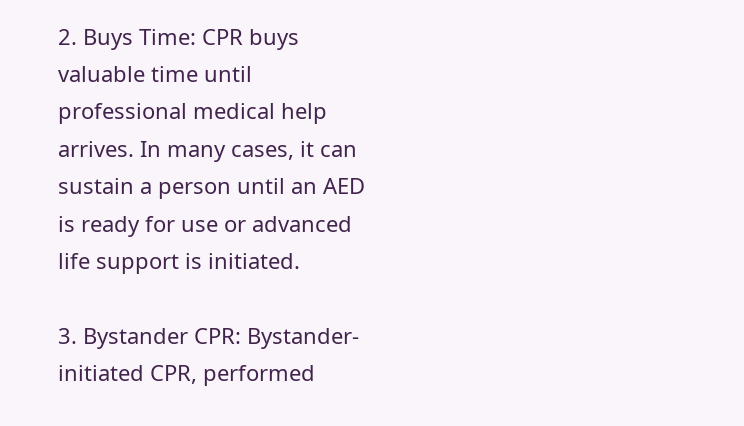2. Buys Time: CPR buys valuable time until professional medical help arrives. In many cases, it can sustain a person until an AED is ready for use or advanced life support is initiated.

3. Bystander CPR: Bystander-initiated CPR, performed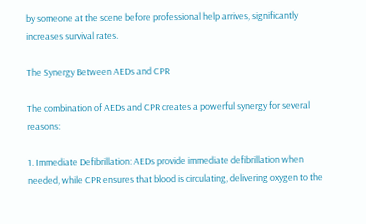by someone at the scene before professional help arrives, significantly increases survival rates.

The Synergy Between AEDs and CPR

The combination of AEDs and CPR creates a powerful synergy for several reasons:

1. Immediate Defibrillation: AEDs provide immediate defibrillation when needed, while CPR ensures that blood is circulating, delivering oxygen to the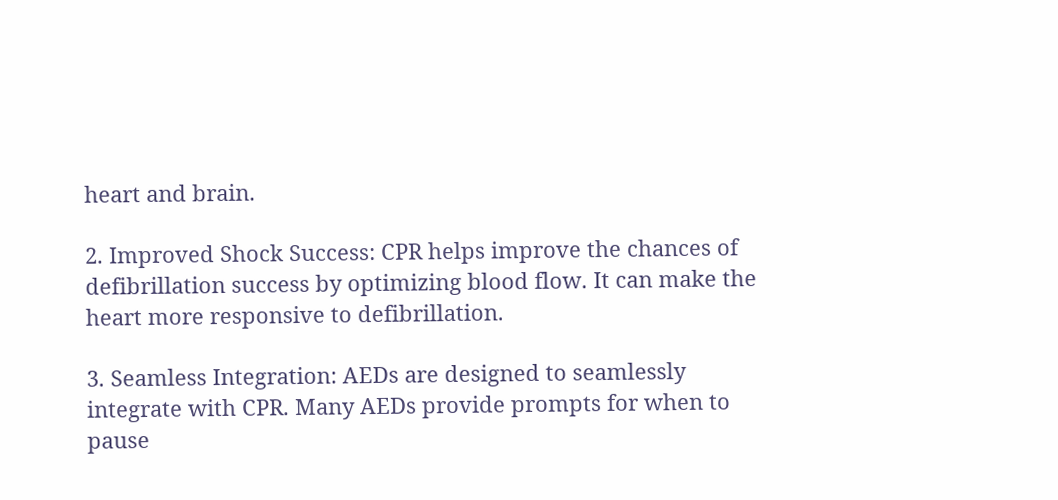heart and brain.

2. Improved Shock Success: CPR helps improve the chances of defibrillation success by optimizing blood flow. It can make the heart more responsive to defibrillation.

3. Seamless Integration: AEDs are designed to seamlessly integrate with CPR. Many AEDs provide prompts for when to pause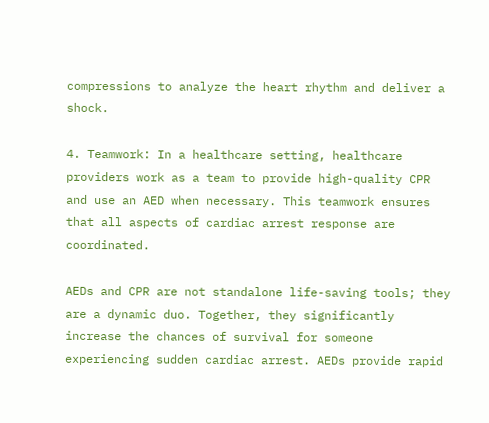compressions to analyze the heart rhythm and deliver a shock.

4. Teamwork: In a healthcare setting, healthcare providers work as a team to provide high-quality CPR and use an AED when necessary. This teamwork ensures that all aspects of cardiac arrest response are coordinated.

AEDs and CPR are not standalone life-saving tools; they are a dynamic duo. Together, they significantly increase the chances of survival for someone experiencing sudden cardiac arrest. AEDs provide rapid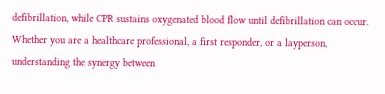defibrillation, while CPR sustains oxygenated blood flow until defibrillation can occur. Whether you are a healthcare professional, a first responder, or a layperson, understanding the synergy between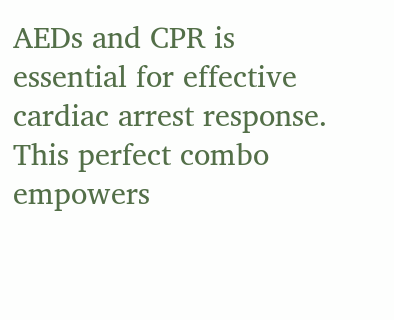AEDs and CPR is essential for effective cardiac arrest response. This perfect combo empowers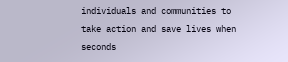individuals and communities to take action and save lives when seconds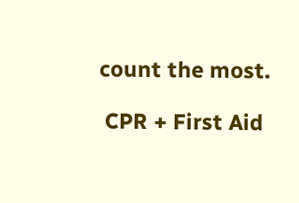count the most.

 CPR + First Aid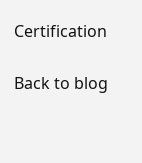Certification

Back to blog